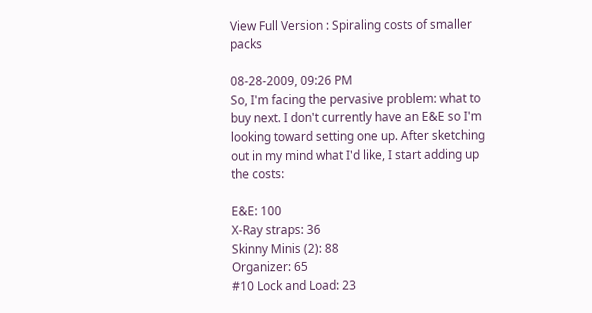View Full Version : Spiraling costs of smaller packs

08-28-2009, 09:26 PM
So, I'm facing the pervasive problem: what to buy next. I don't currently have an E&E so I'm looking toward setting one up. After sketching out in my mind what I'd like, I start adding up the costs:

E&E: 100
X-Ray straps: 36
Skinny Minis (2): 88
Organizer: 65
#10 Lock and Load: 23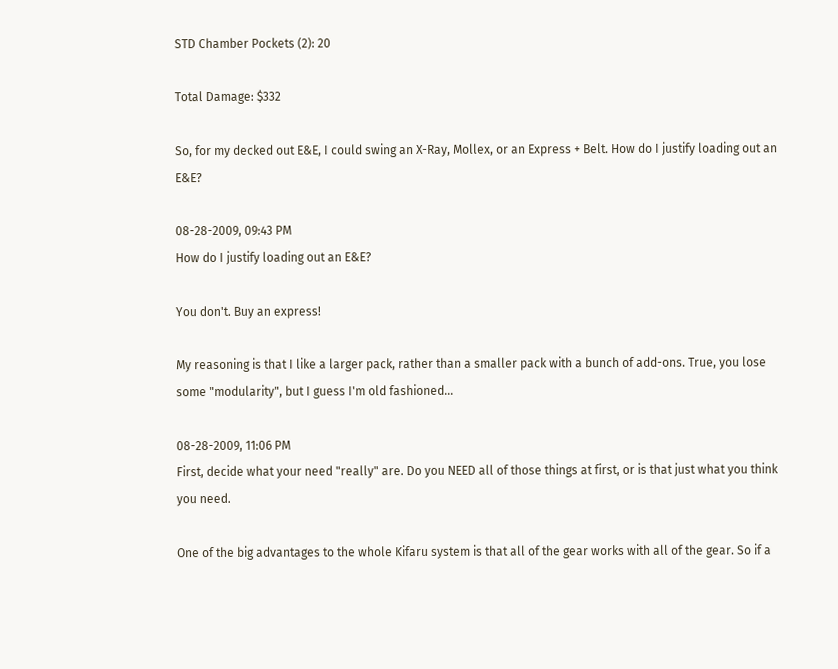STD Chamber Pockets (2): 20

Total Damage: $332

So, for my decked out E&E, I could swing an X-Ray, Mollex, or an Express + Belt. How do I justify loading out an E&E?

08-28-2009, 09:43 PM
How do I justify loading out an E&E?

You don't. Buy an express!

My reasoning is that I like a larger pack, rather than a smaller pack with a bunch of add-ons. True, you lose some "modularity", but I guess I'm old fashioned...

08-28-2009, 11:06 PM
First, decide what your need "really" are. Do you NEED all of those things at first, or is that just what you think you need.

One of the big advantages to the whole Kifaru system is that all of the gear works with all of the gear. So if a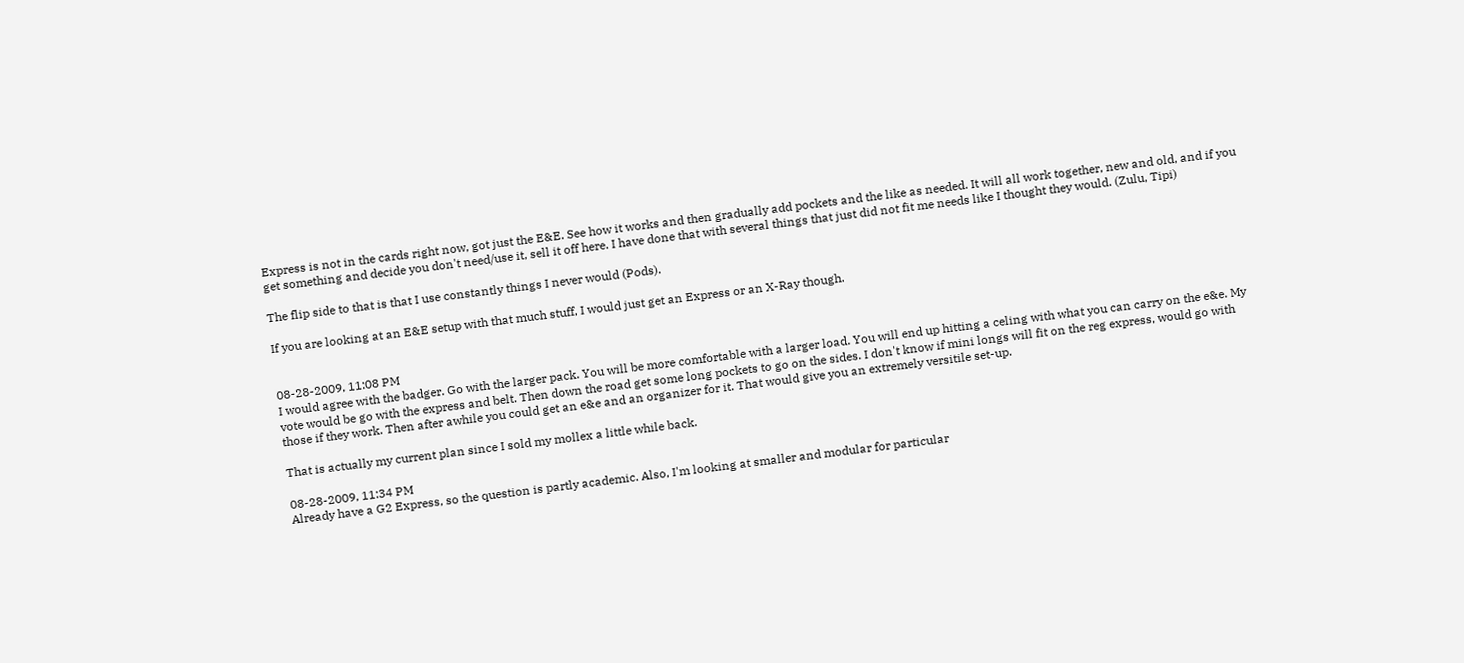Express is not in the cards right now, got just the E&E. See how it works and then gradually add pockets and the like as needed. It will all work together, new and old, and if you get something and decide you don't need/use it, sell it off here. I have done that with several things that just did not fit me needs like I thought they would. (Zulu, Tipi)

The flip side to that is that I use constantly things I never would (Pods).

If you are looking at an E&E setup with that much stuff, I would just get an Express or an X-Ray though.


08-28-2009, 11:08 PM
I would agree with the badger. Go with the larger pack. You will be more comfortable with a larger load. You will end up hitting a celing with what you can carry on the e&e. My vote would be go with the express and belt. Then down the road get some long pockets to go on the sides. I don't know if mini longs will fit on the reg express, would go with those if they work. Then after awhile you could get an e&e and an organizer for it. That would give you an extremely versitile set-up.

That is actually my current plan since I sold my mollex a little while back.

08-28-2009, 11:34 PM
Already have a G2 Express, so the question is partly academic. Also, I'm looking at smaller and modular for particular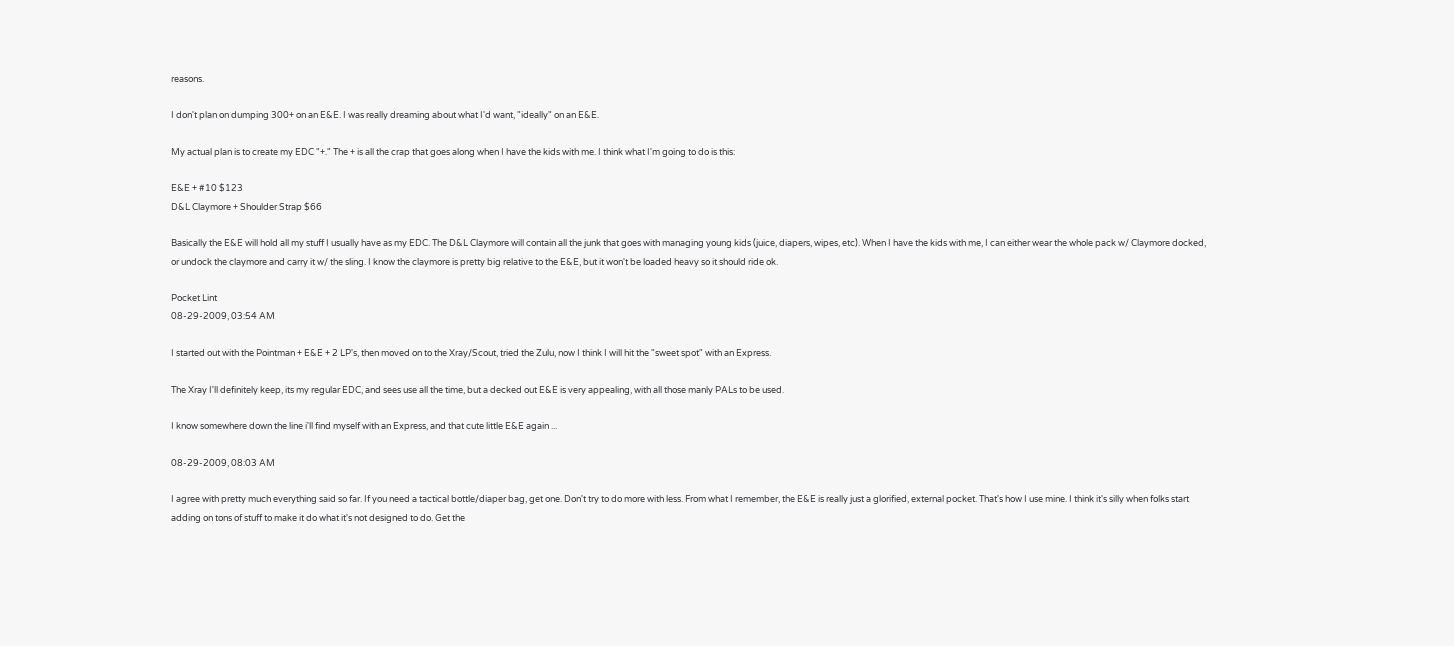reasons.

I don't plan on dumping 300+ on an E&E. I was really dreaming about what I'd want, "ideally" on an E&E.

My actual plan is to create my EDC "+." The + is all the crap that goes along when I have the kids with me. I think what I'm going to do is this:

E&E + #10 $123
D&L Claymore + Shoulder Strap $66

Basically the E&E will hold all my stuff I usually have as my EDC. The D&L Claymore will contain all the junk that goes with managing young kids (juice, diapers, wipes, etc). When I have the kids with me, I can either wear the whole pack w/ Claymore docked, or undock the claymore and carry it w/ the sling. I know the claymore is pretty big relative to the E&E, but it won't be loaded heavy so it should ride ok.

Pocket Lint
08-29-2009, 03:54 AM

I started out with the Pointman + E&E + 2 LP's, then moved on to the Xray/Scout, tried the Zulu, now I think I will hit the "sweet spot" with an Express.

The Xray I'll definitely keep, its my regular EDC, and sees use all the time, but a decked out E&E is very appealing, with all those manly PALs to be used.

I know somewhere down the line i'll find myself with an Express, and that cute little E&E again ...

08-29-2009, 08:03 AM

I agree with pretty much everything said so far. If you need a tactical bottle/diaper bag, get one. Don't try to do more with less. From what I remember, the E&E is really just a glorified, external pocket. That's how I use mine. I think it's silly when folks start adding on tons of stuff to make it do what it's not designed to do. Get the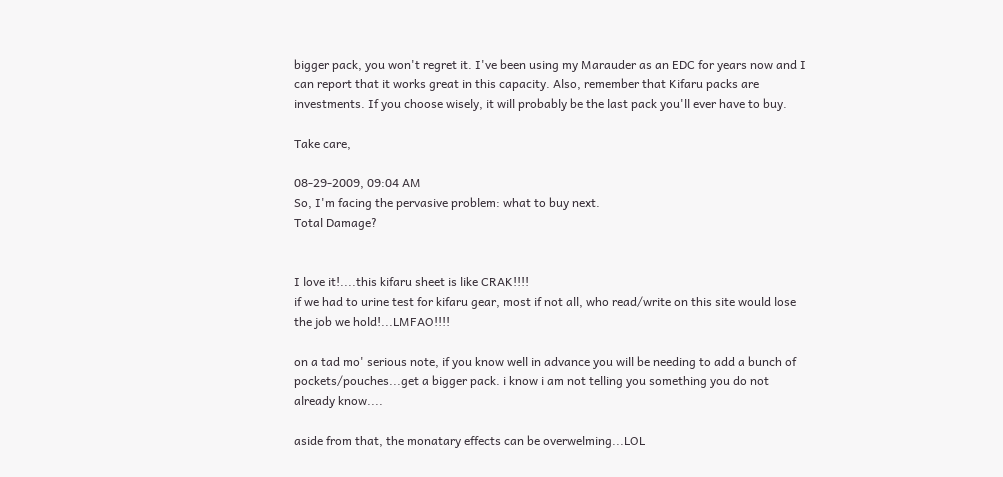bigger pack, you won't regret it. I've been using my Marauder as an EDC for years now and I can report that it works great in this capacity. Also, remember that Kifaru packs are investments. If you choose wisely, it will probably be the last pack you'll ever have to buy.

Take care,

08-29-2009, 09:04 AM
So, I'm facing the pervasive problem: what to buy next.
Total Damage?


I love it!....this kifaru sheet is like CRAK!!!!
if we had to urine test for kifaru gear, most if not all, who read/write on this site would lose the job we hold!...LMFAO!!!!

on a tad mo' serious note, if you know well in advance you will be needing to add a bunch of pockets/pouches...get a bigger pack. i know i am not telling you something you do not already know....

aside from that, the monatary effects can be overwelming...LOL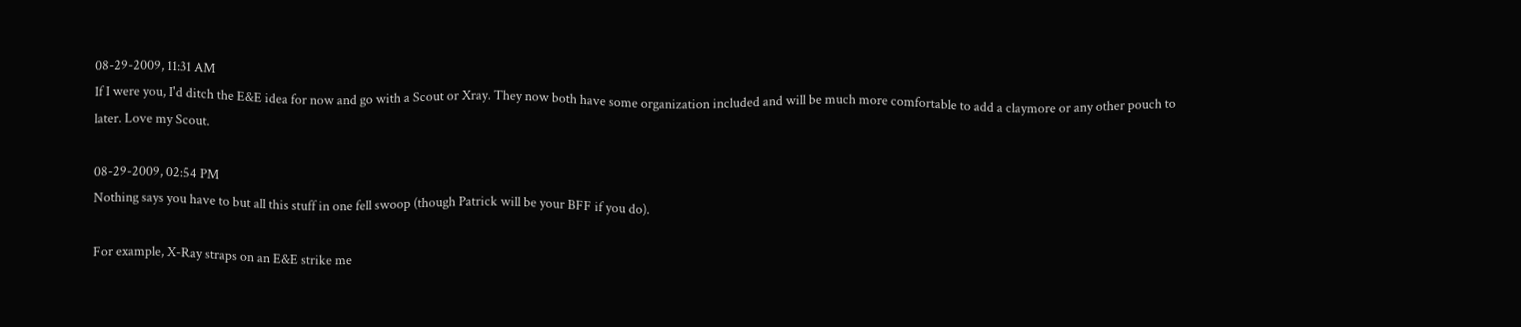08-29-2009, 11:31 AM
If I were you, I'd ditch the E&E idea for now and go with a Scout or Xray. They now both have some organization included and will be much more comfortable to add a claymore or any other pouch to later. Love my Scout.

08-29-2009, 02:54 PM
Nothing says you have to but all this stuff in one fell swoop (though Patrick will be your BFF if you do).

For example, X-Ray straps on an E&E strike me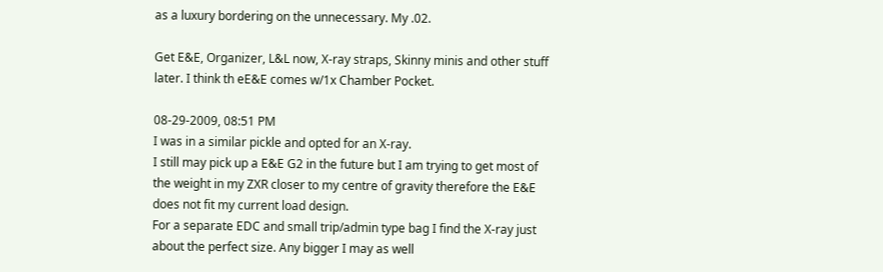as a luxury bordering on the unnecessary. My .02.

Get E&E, Organizer, L&L now, X-ray straps, Skinny minis and other stuff later. I think th eE&E comes w/1x Chamber Pocket.

08-29-2009, 08:51 PM
I was in a similar pickle and opted for an X-ray.
I still may pick up a E&E G2 in the future but I am trying to get most of the weight in my ZXR closer to my centre of gravity therefore the E&E does not fit my current load design.
For a separate EDC and small trip/admin type bag I find the X-ray just about the perfect size. Any bigger I may as well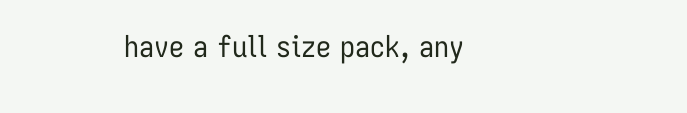have a full size pack, any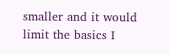smaller and it would limit the basics I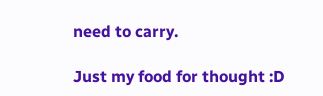need to carry.

Just my food for thought :D